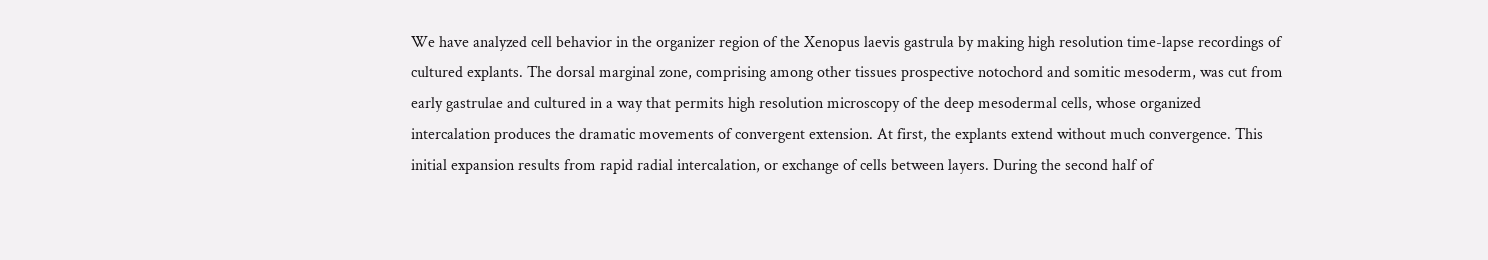We have analyzed cell behavior in the organizer region of the Xenopus laevis gastrula by making high resolution time-lapse recordings of cultured explants. The dorsal marginal zone, comprising among other tissues prospective notochord and somitic mesoderm, was cut from early gastrulae and cultured in a way that permits high resolution microscopy of the deep mesodermal cells, whose organized intercalation produces the dramatic movements of convergent extension. At first, the explants extend without much convergence. This initial expansion results from rapid radial intercalation, or exchange of cells between layers. During the second half of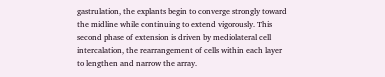gastrulation, the explants begin to converge strongly toward the midline while continuing to extend vigorously. This second phase of extension is driven by mediolateral cell intercalation, the rearrangement of cells within each layer to lengthen and narrow the array.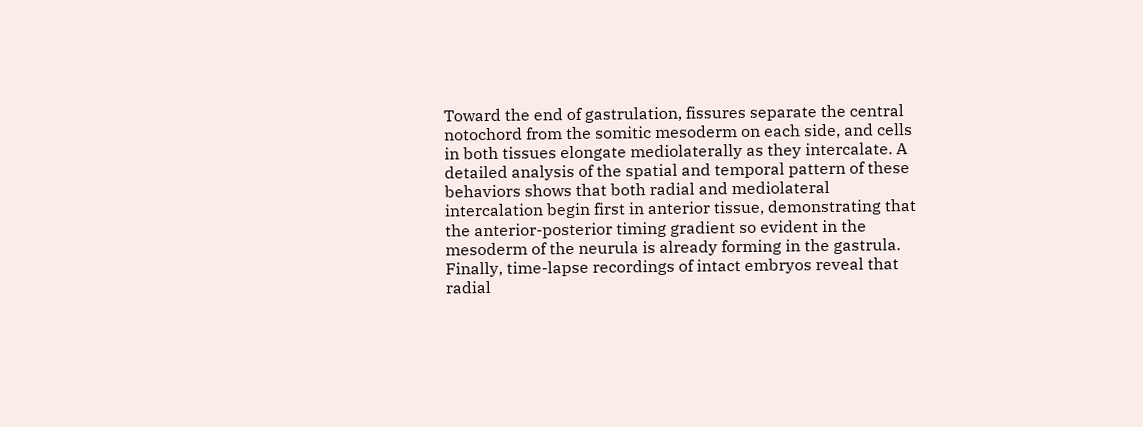Toward the end of gastrulation, fissures separate the central notochord from the somitic mesoderm on each side, and cells in both tissues elongate mediolaterally as they intercalate. A detailed analysis of the spatial and temporal pattern of these behaviors shows that both radial and mediolateral intercalation begin first in anterior tissue, demonstrating that the anterior-posterior timing gradient so evident in the mesoderm of the neurula is already forming in the gastrula. Finally, time-lapse recordings of intact embryos reveal that radial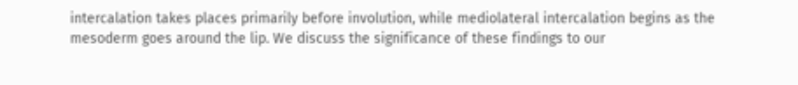intercalation takes places primarily before involution, while mediolateral intercalation begins as the mesoderm goes around the lip. We discuss the significance of these findings to our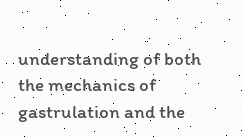understanding of both the mechanics of gastrulation and the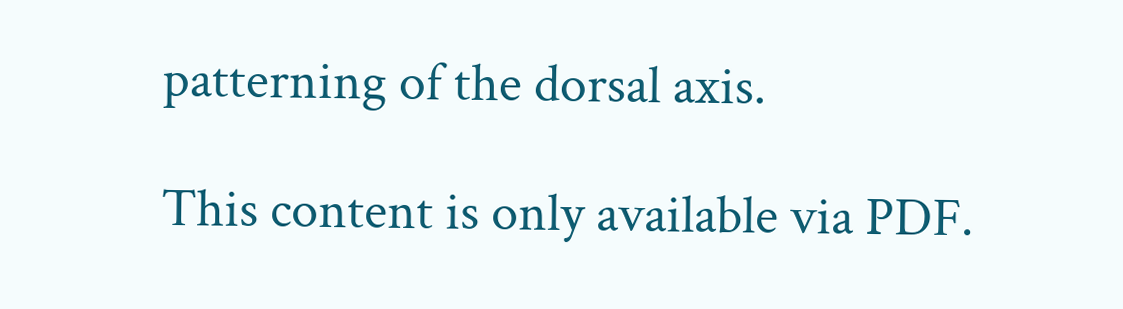patterning of the dorsal axis.

This content is only available via PDF.